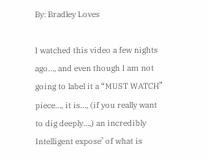By: Bradley Loves

I watched this video a few nights ago…, and even though I am not going to label it a “MUST WATCH” piece…, it is…, (if you really want to dig deeply…,) an incredibly Intelligent expose’ of what is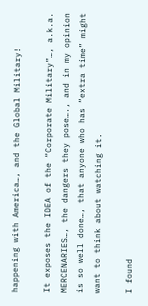happening with America…, and the Global Military!

It exposes the IDEA of the “Corporate Military”…, a.k.a.   MERCENARIES…, the dangers they pose…., and in my opinion is so well done…, that anyone who has “extra time” might want to think about watching it.

I found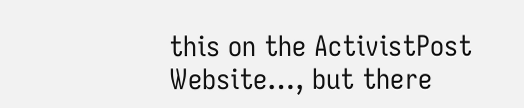this on the ActivistPost Website…, but there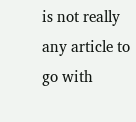is not really any article to go with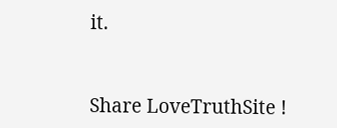it.



Share LoveTruthSite !